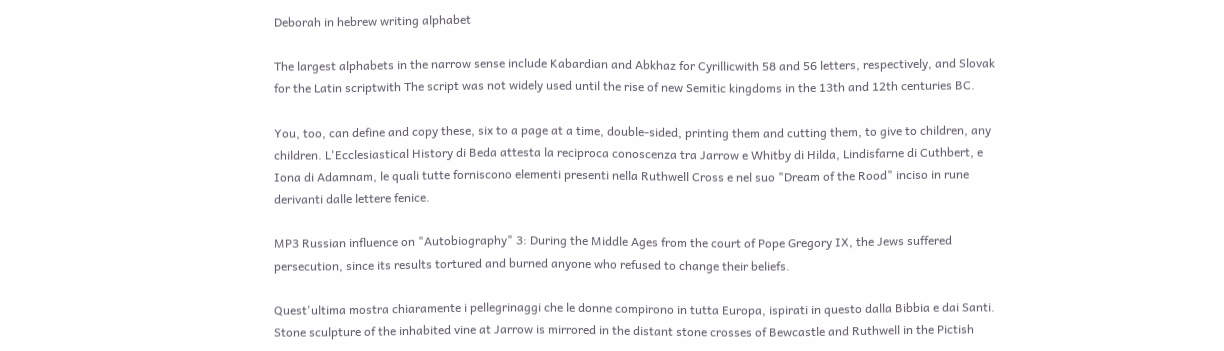Deborah in hebrew writing alphabet

The largest alphabets in the narrow sense include Kabardian and Abkhaz for Cyrillicwith 58 and 56 letters, respectively, and Slovak for the Latin scriptwith The script was not widely used until the rise of new Semitic kingdoms in the 13th and 12th centuries BC.

You, too, can define and copy these, six to a page at a time, double-sided, printing them and cutting them, to give to children, any children. L'Ecclesiastical History di Beda attesta la reciproca conoscenza tra Jarrow e Whitby di Hilda, Lindisfarne di Cuthbert, e Iona di Adamnam, le quali tutte forniscono elementi presenti nella Ruthwell Cross e nel suo "Dream of the Rood" inciso in rune derivanti dalle lettere fenice.

MP3 Russian influence on "Autobiography" 3: During the Middle Ages from the court of Pope Gregory IX, the Jews suffered persecution, since its results tortured and burned anyone who refused to change their beliefs.

Quest'ultima mostra chiaramente i pellegrinaggi che le donne compirono in tutta Europa, ispirati in questo dalla Bibbia e dai Santi. Stone sculpture of the inhabited vine at Jarrow is mirrored in the distant stone crosses of Bewcastle and Ruthwell in the Pictish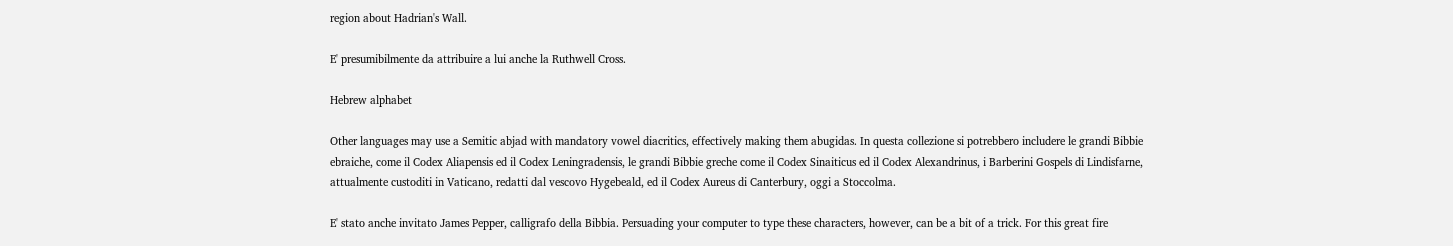region about Hadrian's Wall.

E' presumibilmente da attribuire a lui anche la Ruthwell Cross.

Hebrew alphabet

Other languages may use a Semitic abjad with mandatory vowel diacritics, effectively making them abugidas. In questa collezione si potrebbero includere le grandi Bibbie ebraiche, come il Codex Aliapensis ed il Codex Leningradensis, le grandi Bibbie greche come il Codex Sinaiticus ed il Codex Alexandrinus, i Barberini Gospels di Lindisfarne, attualmente custoditi in Vaticano, redatti dal vescovo Hygebeald, ed il Codex Aureus di Canterbury, oggi a Stoccolma.

E' stato anche invitato James Pepper, calligrafo della Bibbia. Persuading your computer to type these characters, however, can be a bit of a trick. For this great fire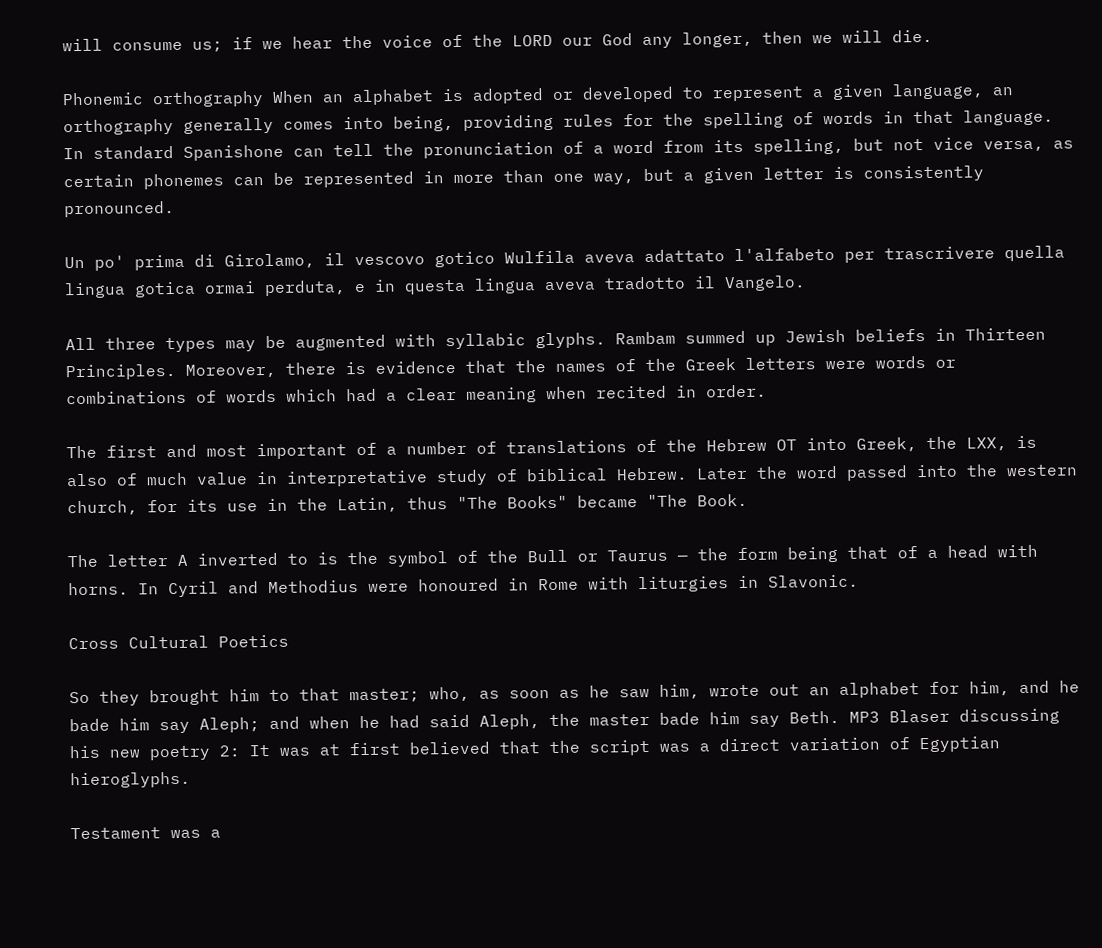will consume us; if we hear the voice of the LORD our God any longer, then we will die.

Phonemic orthography When an alphabet is adopted or developed to represent a given language, an orthography generally comes into being, providing rules for the spelling of words in that language. In standard Spanishone can tell the pronunciation of a word from its spelling, but not vice versa, as certain phonemes can be represented in more than one way, but a given letter is consistently pronounced.

Un po' prima di Girolamo, il vescovo gotico Wulfila aveva adattato l'alfabeto per trascrivere quella lingua gotica ormai perduta, e in questa lingua aveva tradotto il Vangelo.

All three types may be augmented with syllabic glyphs. Rambam summed up Jewish beliefs in Thirteen Principles. Moreover, there is evidence that the names of the Greek letters were words or combinations of words which had a clear meaning when recited in order.

The first and most important of a number of translations of the Hebrew OT into Greek, the LXX, is also of much value in interpretative study of biblical Hebrew. Later the word passed into the western church, for its use in the Latin, thus "The Books" became "The Book.

The letter A inverted to is the symbol of the Bull or Taurus — the form being that of a head with horns. In Cyril and Methodius were honoured in Rome with liturgies in Slavonic.

Cross Cultural Poetics

So they brought him to that master; who, as soon as he saw him, wrote out an alphabet for him, and he bade him say Aleph; and when he had said Aleph, the master bade him say Beth. MP3 Blaser discussing his new poetry 2: It was at first believed that the script was a direct variation of Egyptian hieroglyphs.

Testament was a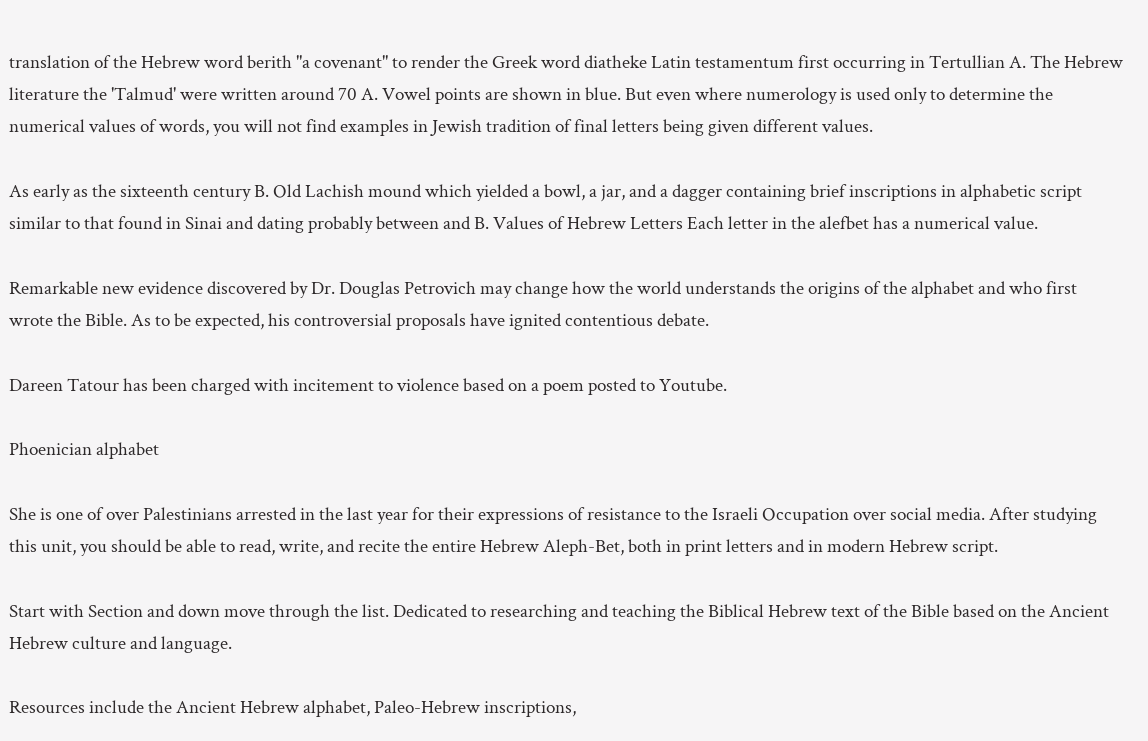translation of the Hebrew word berith "a covenant" to render the Greek word diatheke Latin testamentum first occurring in Tertullian A. The Hebrew literature the 'Talmud' were written around 70 A. Vowel points are shown in blue. But even where numerology is used only to determine the numerical values of words, you will not find examples in Jewish tradition of final letters being given different values.

As early as the sixteenth century B. Old Lachish mound which yielded a bowl, a jar, and a dagger containing brief inscriptions in alphabetic script similar to that found in Sinai and dating probably between and B. Values of Hebrew Letters Each letter in the alefbet has a numerical value.

Remarkable new evidence discovered by Dr. Douglas Petrovich may change how the world understands the origins of the alphabet and who first wrote the Bible. As to be expected, his controversial proposals have ignited contentious debate.

Dareen Tatour has been charged with incitement to violence based on a poem posted to Youtube.

Phoenician alphabet

She is one of over Palestinians arrested in the last year for their expressions of resistance to the Israeli Occupation over social media. After studying this unit, you should be able to read, write, and recite the entire Hebrew Aleph-Bet, both in print letters and in modern Hebrew script.

Start with Section and down move through the list. Dedicated to researching and teaching the Biblical Hebrew text of the Bible based on the Ancient Hebrew culture and language.

Resources include the Ancient Hebrew alphabet, Paleo-Hebrew inscriptions,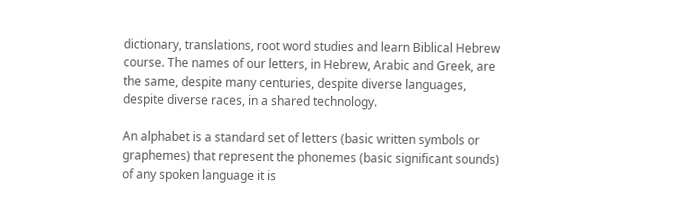dictionary, translations, root word studies and learn Biblical Hebrew course. The names of our letters, in Hebrew, Arabic and Greek, are the same, despite many centuries, despite diverse languages, despite diverse races, in a shared technology.

An alphabet is a standard set of letters (basic written symbols or graphemes) that represent the phonemes (basic significant sounds) of any spoken language it is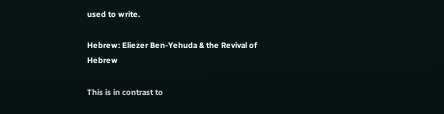used to write.

Hebrew: Eliezer Ben-Yehuda & the Revival of Hebrew

This is in contrast to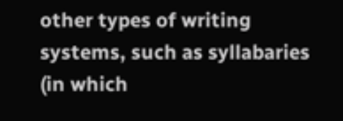other types of writing systems, such as syllabaries (in which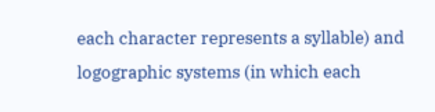each character represents a syllable) and logographic systems (in which each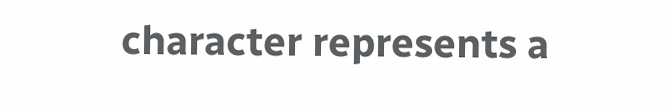character represents a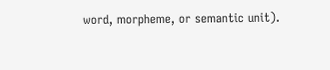word, morpheme, or semantic unit).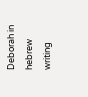Deborah in hebrew writing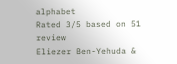alphabet
Rated 3/5 based on 51 review
Eliezer Ben-Yehuda &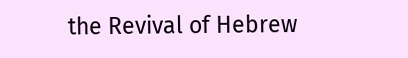the Revival of Hebrew